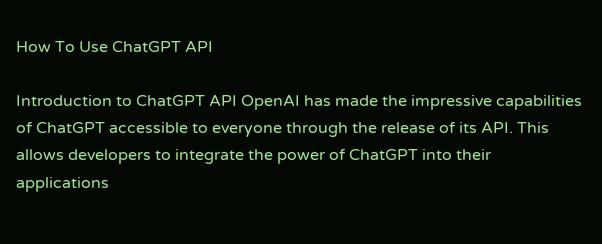How To Use ChatGPT API

Introduction to ChatGPT API OpenAI has made the impressive capabilities of ChatGPT accessible to everyone through the release of its API. This allows developers to integrate the power of ChatGPT into their applications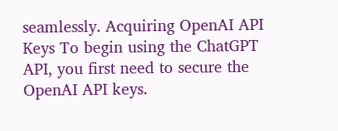seamlessly. Acquiring OpenAI API Keys To begin using the ChatGPT API, you first need to secure the OpenAI API keys.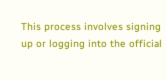This process involves signing up or logging into the official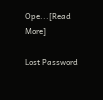Ope...[Read More]

Lost Password